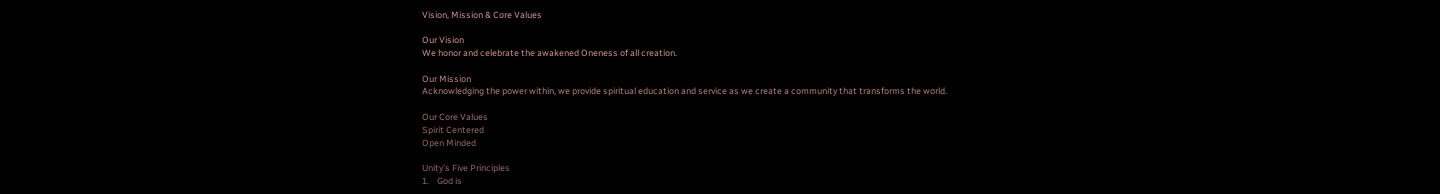Vision, Mission & Core Values

Our Vision
We honor and celebrate the awakened Oneness of all creation.

Our Mission
Acknowledging the power within, we provide spiritual education and service as we create a community that transforms the world.

Our Core Values
Spirit Centered
Open Minded

Unity's Five Principles
1.    God is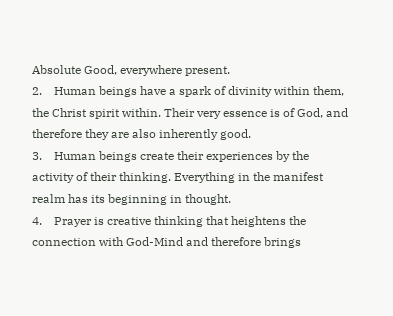Absolute Good, everywhere present.
2.    Human beings have a spark of divinity within them, the Christ spirit within. Their very essence is of God, and therefore they are also inherently good.
3.    Human beings create their experiences by the activity of their thinking. Everything in the manifest realm has its beginning in thought.
4.    Prayer is creative thinking that heightens the connection with God-Mind and therefore brings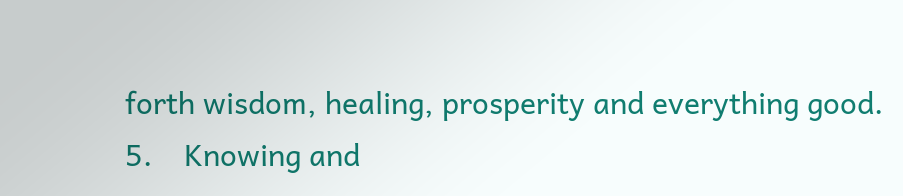forth wisdom, healing, prosperity and everything good.
5.    Knowing and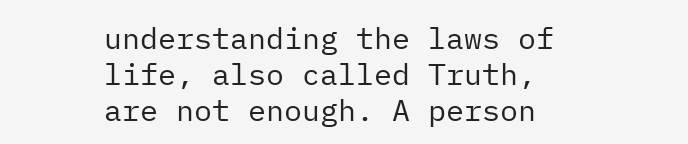understanding the laws of life, also called Truth, are not enough. A person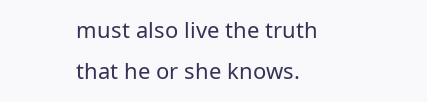must also live the truth that he or she knows.